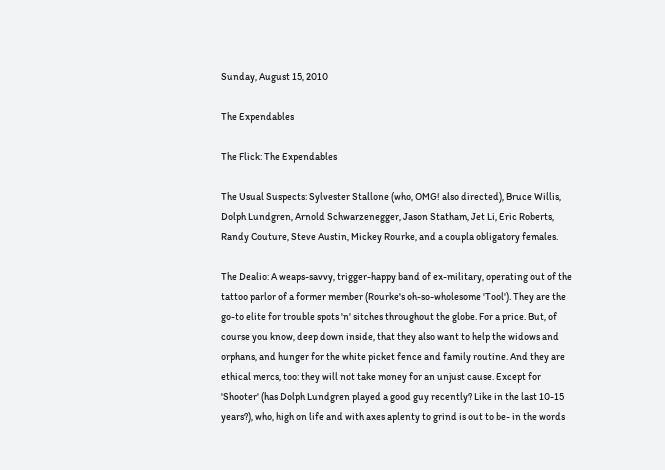Sunday, August 15, 2010

The Expendables

The Flick: The Expendables

The Usual Suspects: Sylvester Stallone (who, OMG! also directed), Bruce Willis, Dolph Lundgren, Arnold Schwarzenegger, Jason Statham, Jet Li, Eric Roberts, Randy Couture, Steve Austin, Mickey Rourke, and a coupla obligatory females.

The Dealio: A weaps-savvy, trigger-happy band of ex-military, operating out of the tattoo parlor of a former member (Rourke's oh-so-wholesome 'Tool'). They are the go-to elite for trouble spots 'n' sitches throughout the globe. For a price. But, of course you know, deep down inside, that they also want to help the widows and orphans, and hunger for the white picket fence and family routine. And they are ethical mercs, too: they will not take money for an unjust cause. Except for 'Shooter' (has Dolph Lundgren played a good guy recently? Like in the last 10-15 years?), who, high on life and with axes aplenty to grind is out to be- in the words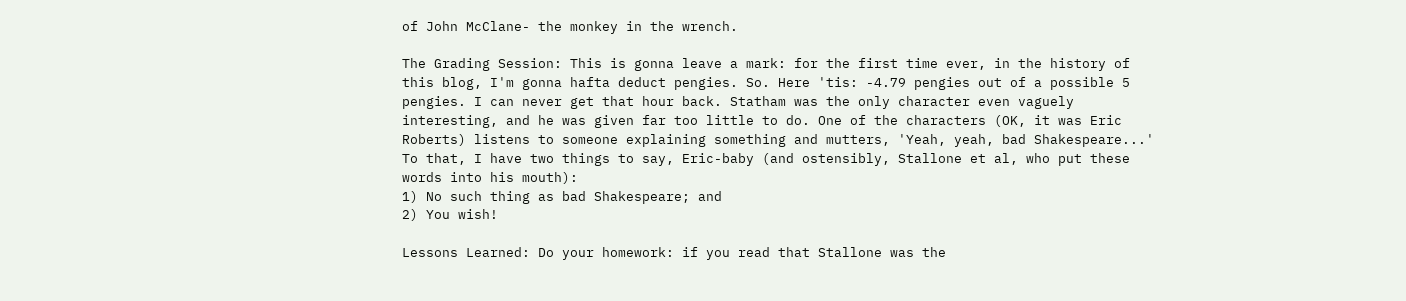of John McClane- the monkey in the wrench.

The Grading Session: This is gonna leave a mark: for the first time ever, in the history of this blog, I'm gonna hafta deduct pengies. So. Here 'tis: -4.79 pengies out of a possible 5 pengies. I can never get that hour back. Statham was the only character even vaguely interesting, and he was given far too little to do. One of the characters (OK, it was Eric Roberts) listens to someone explaining something and mutters, 'Yeah, yeah, bad Shakespeare...' To that, I have two things to say, Eric-baby (and ostensibly, Stallone et al, who put these words into his mouth):
1) No such thing as bad Shakespeare; and
2) You wish!

Lessons Learned: Do your homework: if you read that Stallone was the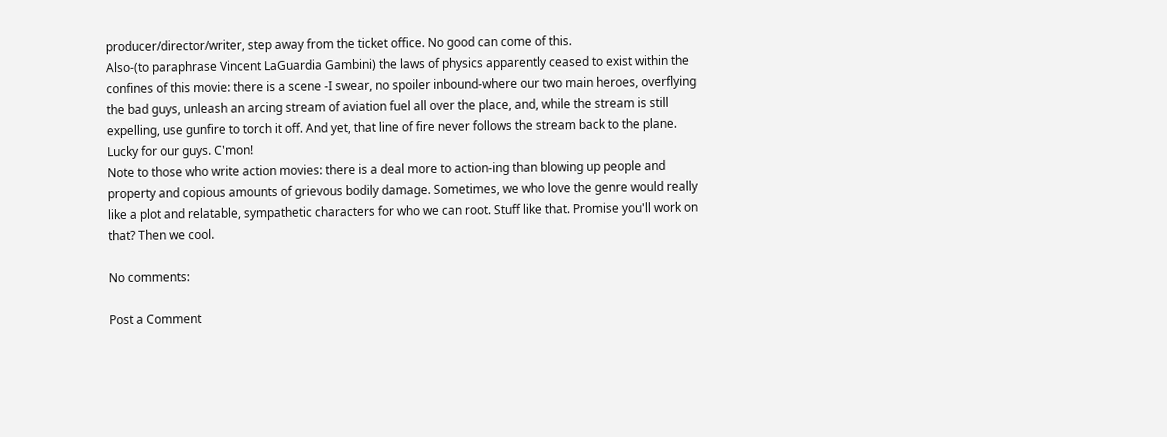producer/director/writer, step away from the ticket office. No good can come of this.
Also-(to paraphrase Vincent LaGuardia Gambini) the laws of physics apparently ceased to exist within the confines of this movie: there is a scene -I swear, no spoiler inbound-where our two main heroes, overflying the bad guys, unleash an arcing stream of aviation fuel all over the place, and, while the stream is still expelling, use gunfire to torch it off. And yet, that line of fire never follows the stream back to the plane. Lucky for our guys. C'mon!
Note to those who write action movies: there is a deal more to action-ing than blowing up people and property and copious amounts of grievous bodily damage. Sometimes, we who love the genre would really like a plot and relatable, sympathetic characters for who we can root. Stuff like that. Promise you'll work on that? Then we cool.

No comments:

Post a Comment